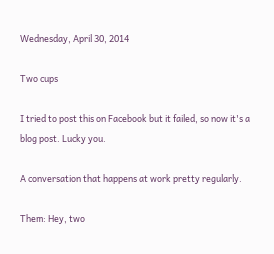Wednesday, April 30, 2014

Two cups

I tried to post this on Facebook but it failed, so now it's a blog post. Lucky you.

A conversation that happens at work pretty regularly.

Them: Hey, two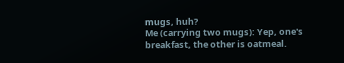mugs, huh?
Me (carrying two mugs): Yep, one's breakfast, the other is oatmeal.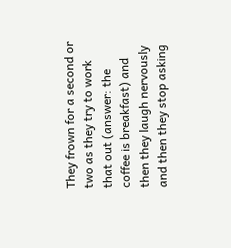They frown for a second or two as they try to work that out (answer: the coffee is breakfast) and then they laugh nervously and then they stop asking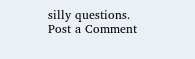silly questions.
Post a Comment